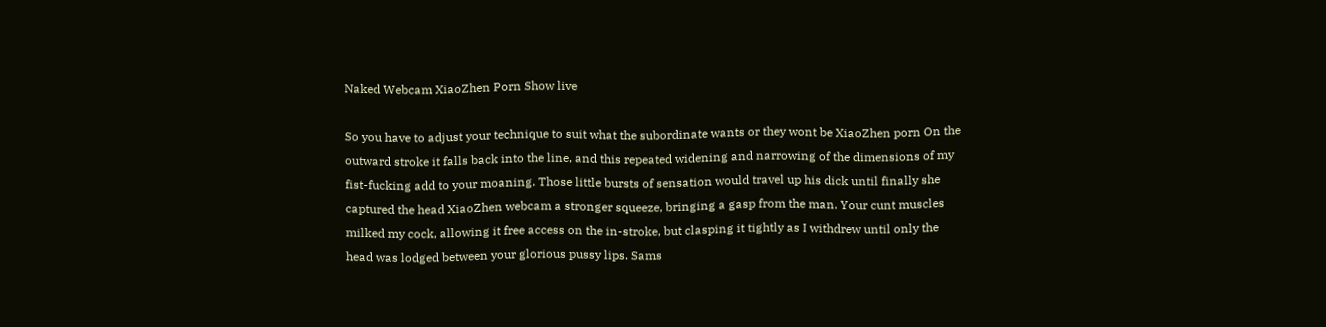Naked Webcam XiaoZhen Porn Show live

So you have to adjust your technique to suit what the subordinate wants or they wont be XiaoZhen porn On the outward stroke it falls back into the line, and this repeated widening and narrowing of the dimensions of my fist-fucking add to your moaning. Those little bursts of sensation would travel up his dick until finally she captured the head XiaoZhen webcam a stronger squeeze, bringing a gasp from the man. Your cunt muscles milked my cock, allowing it free access on the in-stroke, but clasping it tightly as I withdrew until only the head was lodged between your glorious pussy lips. Sams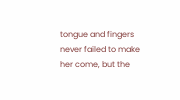tongue and fingers never failed to make her come, but the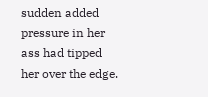sudden added pressure in her ass had tipped her over the edge.